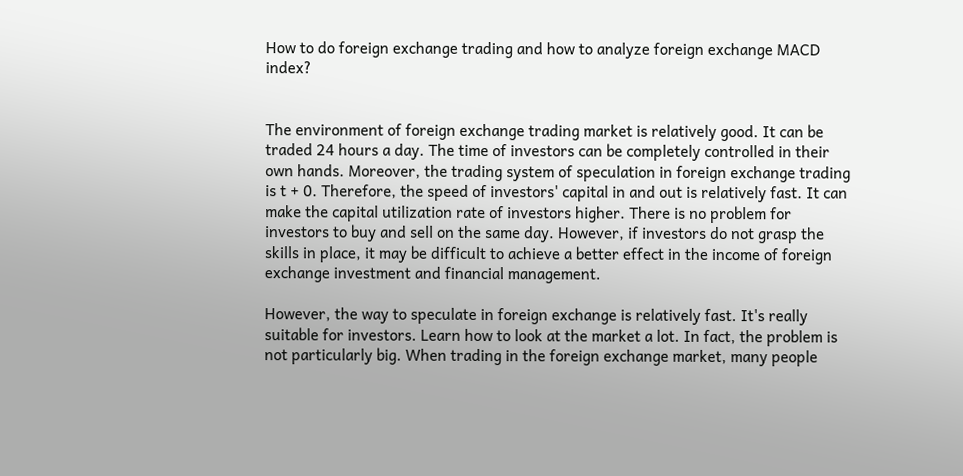How to do foreign exchange trading and how to analyze foreign exchange MACD index?


The environment of foreign exchange trading market is relatively good. It can be traded 24 hours a day. The time of investors can be completely controlled in their own hands. Moreover, the trading system of speculation in foreign exchange trading is t + 0. Therefore, the speed of investors' capital in and out is relatively fast. It can make the capital utilization rate of investors higher. There is no problem for investors to buy and sell on the same day. However, if investors do not grasp the skills in place, it may be difficult to achieve a better effect in the income of foreign exchange investment and financial management.

However, the way to speculate in foreign exchange is relatively fast. It's really suitable for investors. Learn how to look at the market a lot. In fact, the problem is not particularly big. When trading in the foreign exchange market, many people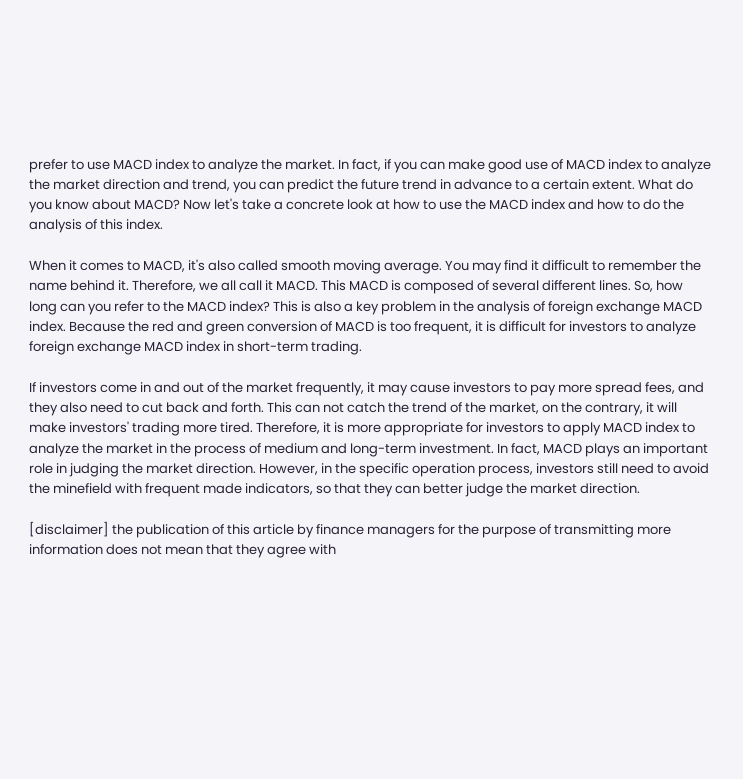prefer to use MACD index to analyze the market. In fact, if you can make good use of MACD index to analyze the market direction and trend, you can predict the future trend in advance to a certain extent. What do you know about MACD? Now let's take a concrete look at how to use the MACD index and how to do the analysis of this index.

When it comes to MACD, it's also called smooth moving average. You may find it difficult to remember the name behind it. Therefore, we all call it MACD. This MACD is composed of several different lines. So, how long can you refer to the MACD index? This is also a key problem in the analysis of foreign exchange MACD index. Because the red and green conversion of MACD is too frequent, it is difficult for investors to analyze foreign exchange MACD index in short-term trading.

If investors come in and out of the market frequently, it may cause investors to pay more spread fees, and they also need to cut back and forth. This can not catch the trend of the market, on the contrary, it will make investors' trading more tired. Therefore, it is more appropriate for investors to apply MACD index to analyze the market in the process of medium and long-term investment. In fact, MACD plays an important role in judging the market direction. However, in the specific operation process, investors still need to avoid the minefield with frequent made indicators, so that they can better judge the market direction.

[disclaimer] the publication of this article by finance managers for the purpose of transmitting more information does not mean that they agree with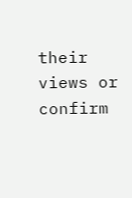their views or confirm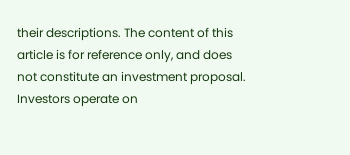their descriptions. The content of this article is for reference only, and does not constitute an investment proposal. Investors operate on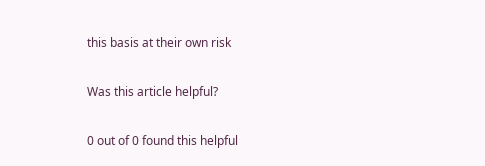this basis at their own risk

Was this article helpful?

0 out of 0 found this helpful